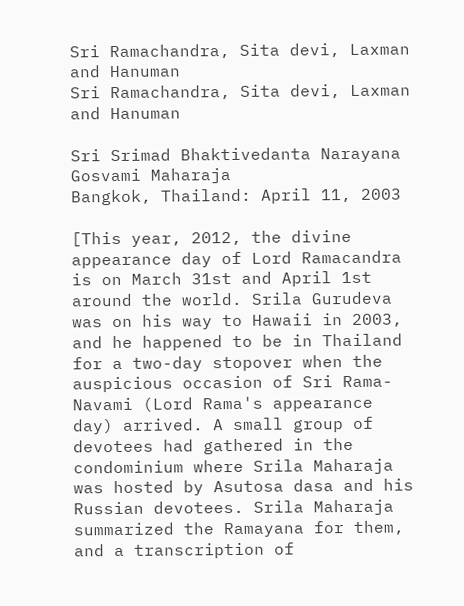Sri Ramachandra, Sita devi, Laxman and Hanuman
Sri Ramachandra, Sita devi, Laxman and Hanuman

Sri Srimad Bhaktivedanta Narayana Gosvami Maharaja
Bangkok, Thailand: April 11, 2003

[This year, 2012, the divine appearance day of Lord Ramacandra is on March 31st and April 1st around the world. Srila Gurudeva was on his way to Hawaii in 2003, and he happened to be in Thailand for a two-day stopover when the auspicious occasion of Sri Rama-Navami (Lord Rama's appearance day) arrived. A small group of devotees had gathered in the condominium where Srila Maharaja was hosted by Asutosa dasa and his Russian devotees. Srila Maharaja summarized the Ramayana for them, and a transcription of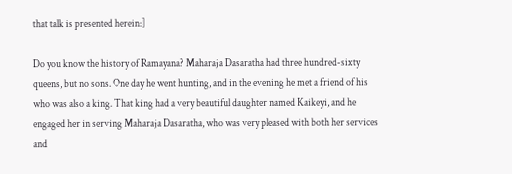that talk is presented herein:]

Do you know the history of Ramayana? Maharaja Dasaratha had three hundred-sixty queens, but no sons. One day he went hunting, and in the evening he met a friend of his who was also a king. That king had a very beautiful daughter named Kaikeyi, and he engaged her in serving Maharaja Dasaratha, who was very pleased with both her services and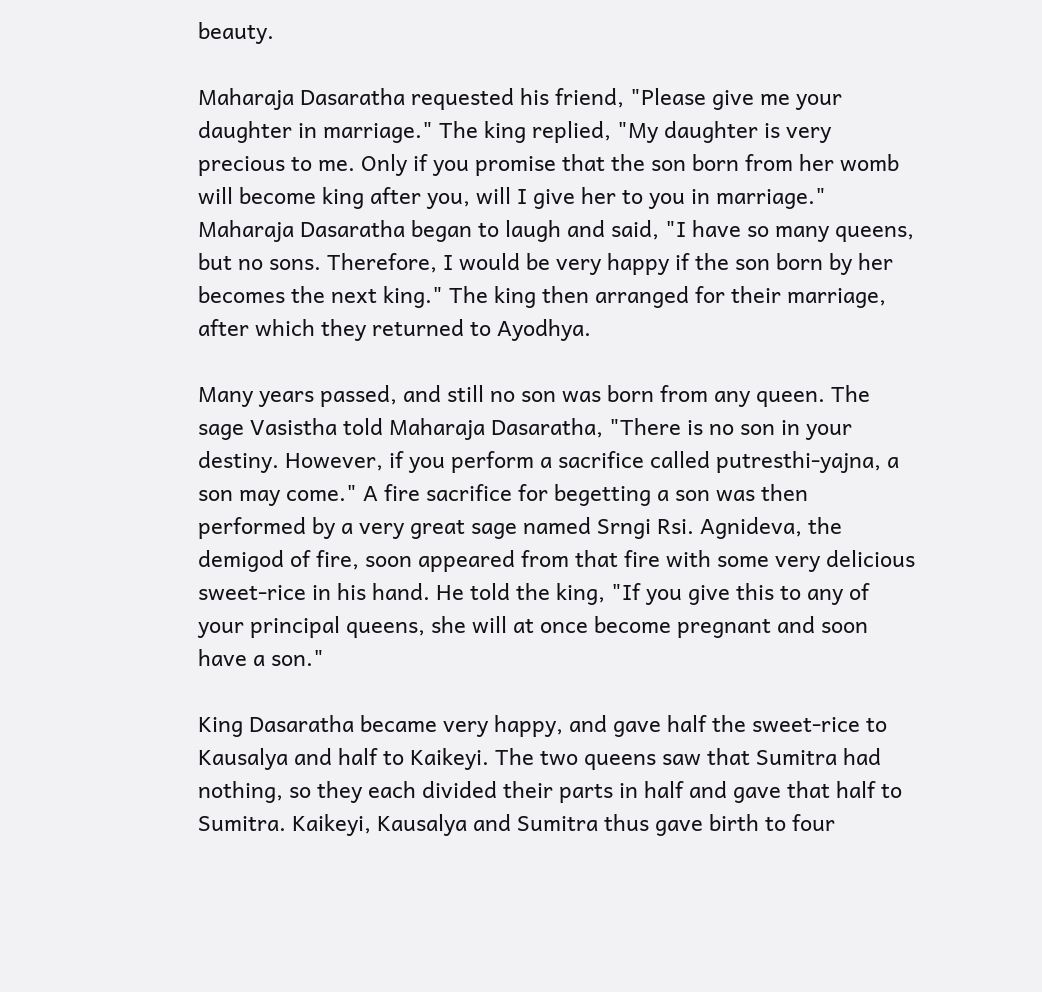beauty.

Maharaja Dasaratha requested his friend, "Please give me your daughter in marriage." The king replied, "My daughter is very precious to me. Only if you promise that the son born from her womb will become king after you, will I give her to you in marriage." Maharaja Dasaratha began to laugh and said, "I have so many queens, but no sons. Therefore, I would be very happy if the son born by her becomes the next king." The king then arranged for their marriage, after which they returned to Ayodhya.

Many years passed, and still no son was born from any queen. The sage Vasistha told Maharaja Dasaratha, "There is no son in your destiny. However, if you perform a sacrifice called putresthi-yajna, a son may come." A fire sacrifice for begetting a son was then performed by a very great sage named Srngi Rsi. Agnideva, the demigod of fire, soon appeared from that fire with some very delicious sweet-rice in his hand. He told the king, "If you give this to any of your principal queens, she will at once become pregnant and soon have a son."

King Dasaratha became very happy, and gave half the sweet-rice to Kausalya and half to Kaikeyi. The two queens saw that Sumitra had nothing, so they each divided their parts in half and gave that half to Sumitra. Kaikeyi, Kausalya and Sumitra thus gave birth to four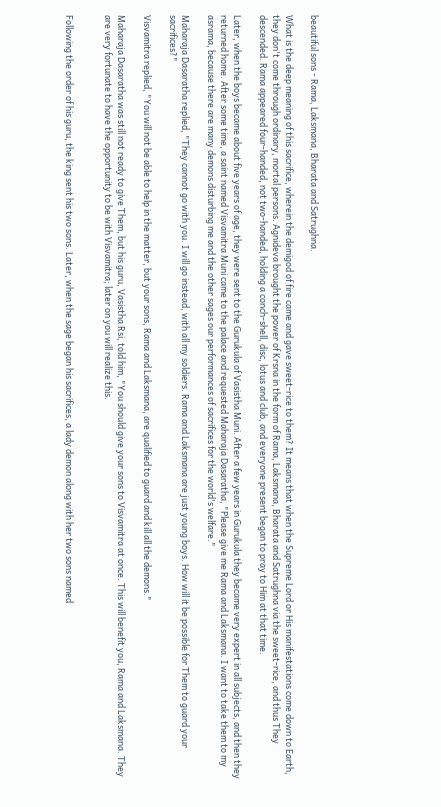beautiful sons - Rama, Laksmana, Bharata and Satrughna.

What is the deep meaning of this sacrifice, wherein the demigod of fire came and gave sweet-rice to them? It means that when the Supreme Lord or His manifestations come down to Earth, they don't come through ordinary, mortal persons. Agnideva brought the power of Krsna in the form of Rama, Laksmana, Bharata and Satrughna via the sweet-rice, and thus They descended. Rama appeared four-handed, not two-handed, holding a conch-shell, disc, lotus and club, and everyone present began to pray to Him at that time.

Later, when the boys became about five years of age, they were sent to the Gurukula of Vasistha Muni. After a few years in Gurukula they became very expert in all subjects, and then they returned home. After some time, a saint named Visvamitra Muni came to the palace and requested Maharaja Dasaratha, "Please give me Rama and Laksmana. I want to take them to my asrama, because there are many demons disturbing me and the other sages our performances of sacrifices for the world's welfare."

Maharaja Dasaratha replied, "They cannot go with you. I will go instead, with all my soldiers. Rama and Laksmana are just young boys. How will it be possible for Them to guard your sacrifices?"

Visvamitra replied, "You will not be able to help in the matter, but your sons, Rama and Laksmana, are qualified to guard and kill all the demons."

Maharaja Dasaratha was still not ready to give Them, but his guru, Vasistha Rsi, told him, "You should give your sons to Visvamitra at once. This will benefit you, Rama and Laksmana. They are very fortunate to have the opportunity to be with Visvamitra; later on you will realize this.


Following the order of his guru, the king sent his two sons. Later, when the sage began his sacrifices, a lady demon along with her two sons named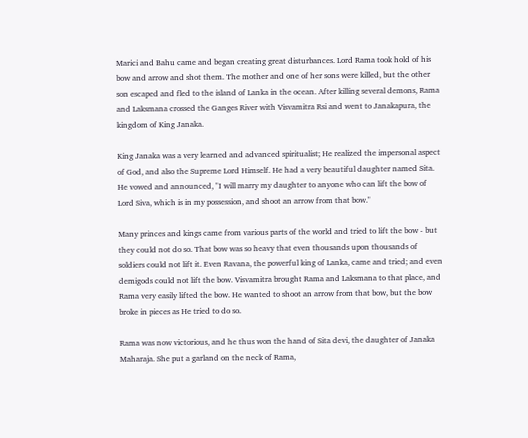Marici and Bahu came and began creating great disturbances. Lord Rama took hold of his bow and arrow and shot them. The mother and one of her sons were killed, but the other son escaped and fled to the island of Lanka in the ocean. After killing several demons, Rama and Laksmana crossed the Ganges River with Visvamitra Rsi and went to Janakapura, the kingdom of King Janaka.

King Janaka was a very learned and advanced spiritualist; He realized the impersonal aspect of God, and also the Supreme Lord Himself. He had a very beautiful daughter named Sita. He vowed and announced, "I will marry my daughter to anyone who can lift the bow of Lord Siva, which is in my possession, and shoot an arrow from that bow."

Many princes and kings came from various parts of the world and tried to lift the bow - but they could not do so. That bow was so heavy that even thousands upon thousands of soldiers could not lift it. Even Ravana, the powerful king of Lanka, came and tried; and even demigods could not lift the bow. Visvamitra brought Rama and Laksmana to that place, and Rama very easily lifted the bow. He wanted to shoot an arrow from that bow, but the bow broke in pieces as He tried to do so.

Rama was now victorious, and he thus won the hand of Sita devi, the daughter of Janaka Maharaja. She put a garland on the neck of Rama,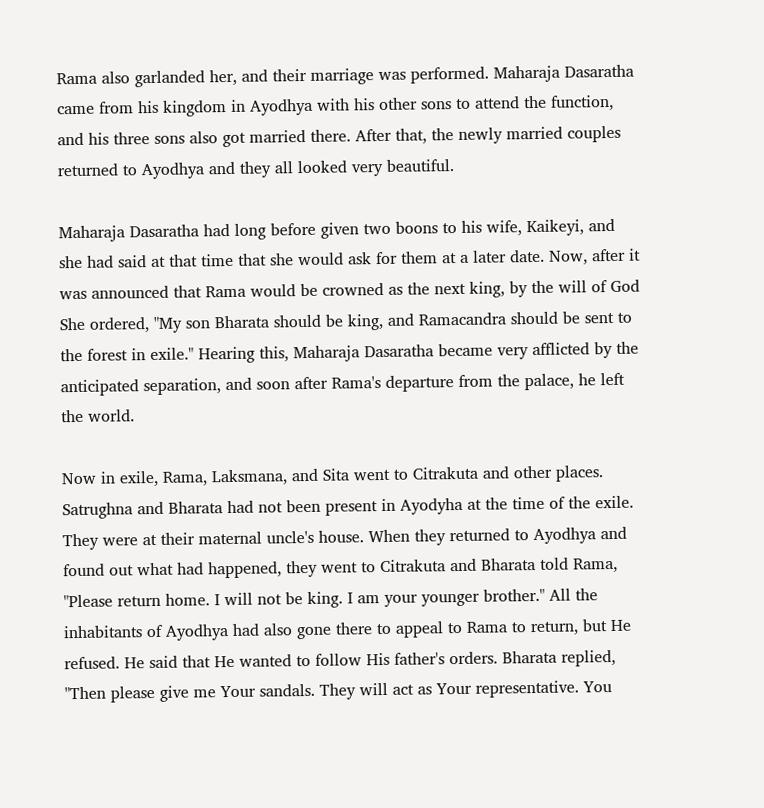Rama also garlanded her, and their marriage was performed. Maharaja Dasaratha came from his kingdom in Ayodhya with his other sons to attend the function, and his three sons also got married there. After that, the newly married couples returned to Ayodhya and they all looked very beautiful.

Maharaja Dasaratha had long before given two boons to his wife, Kaikeyi, and she had said at that time that she would ask for them at a later date. Now, after it was announced that Rama would be crowned as the next king, by the will of God She ordered, "My son Bharata should be king, and Ramacandra should be sent to the forest in exile." Hearing this, Maharaja Dasaratha became very afflicted by the anticipated separation, and soon after Rama's departure from the palace, he left the world.

Now in exile, Rama, Laksmana, and Sita went to Citrakuta and other places. Satrughna and Bharata had not been present in Ayodyha at the time of the exile. They were at their maternal uncle's house. When they returned to Ayodhya and found out what had happened, they went to Citrakuta and Bharata told Rama, "Please return home. I will not be king. I am your younger brother." All the inhabitants of Ayodhya had also gone there to appeal to Rama to return, but He refused. He said that He wanted to follow His father's orders. Bharata replied, "Then please give me Your sandals. They will act as Your representative. You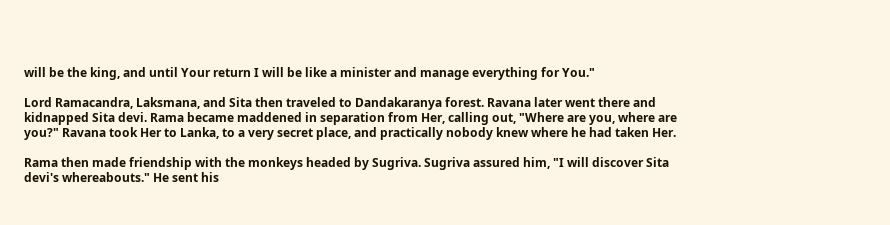will be the king, and until Your return I will be like a minister and manage everything for You."

Lord Ramacandra, Laksmana, and Sita then traveled to Dandakaranya forest. Ravana later went there and kidnapped Sita devi. Rama became maddened in separation from Her, calling out, "Where are you, where are you?" Ravana took Her to Lanka, to a very secret place, and practically nobody knew where he had taken Her.

Rama then made friendship with the monkeys headed by Sugriva. Sugriva assured him, "I will discover Sita devi's whereabouts." He sent his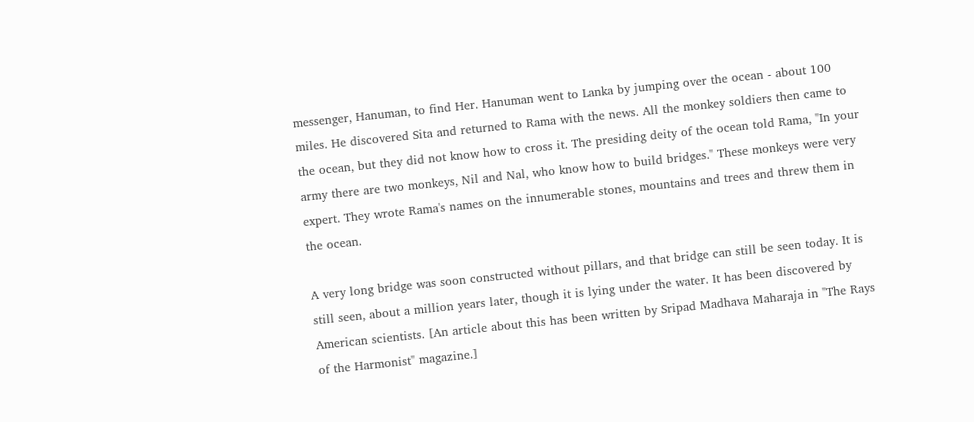messenger, Hanuman, to find Her. Hanuman went to Lanka by jumping over the ocean - about 100 miles. He discovered Sita and returned to Rama with the news. All the monkey soldiers then came to the ocean, but they did not know how to cross it. The presiding deity of the ocean told Rama, "In your army there are two monkeys, Nil and Nal, who know how to build bridges." These monkeys were very expert. They wrote Rama's names on the innumerable stones, mountains and trees and threw them in the ocean.

A very long bridge was soon constructed without pillars, and that bridge can still be seen today. It is still seen, about a million years later, though it is lying under the water. It has been discovered by American scientists. [An article about this has been written by Sripad Madhava Maharaja in "The Rays of the Harmonist" magazine.]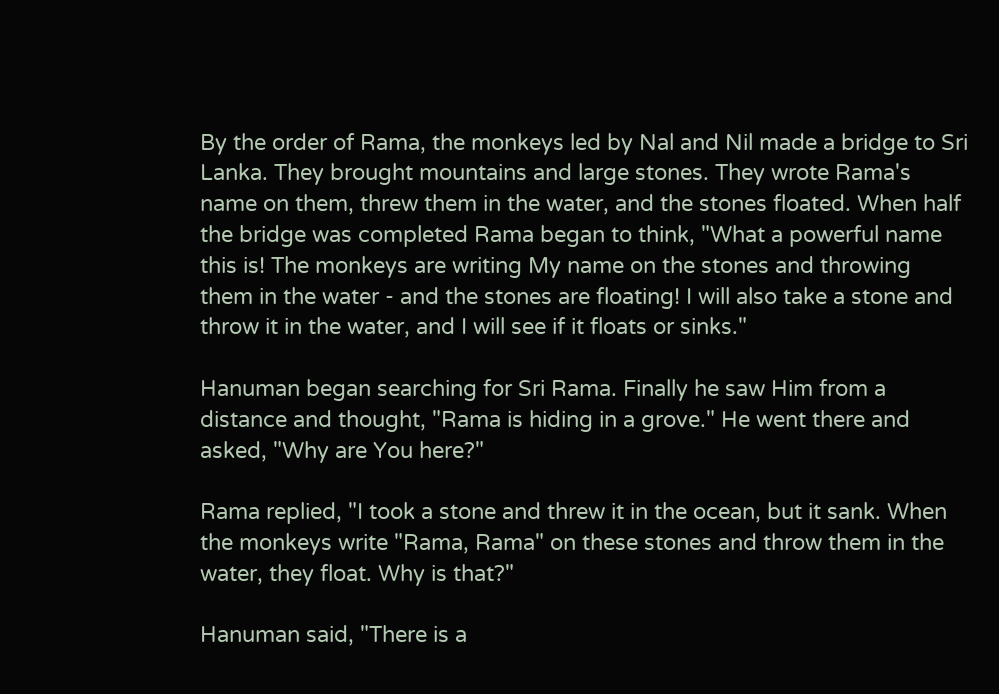By the order of Rama, the monkeys led by Nal and Nil made a bridge to Sri Lanka. They brought mountains and large stones. They wrote Rama's name on them, threw them in the water, and the stones floated. When half the bridge was completed Rama began to think, "What a powerful name this is! The monkeys are writing My name on the stones and throwing them in the water - and the stones are floating! I will also take a stone and throw it in the water, and I will see if it floats or sinks."

Hanuman began searching for Sri Rama. Finally he saw Him from a distance and thought, "Rama is hiding in a grove." He went there and asked, "Why are You here?"

Rama replied, "I took a stone and threw it in the ocean, but it sank. When the monkeys write "Rama, Rama" on these stones and throw them in the water, they float. Why is that?"

Hanuman said, "There is a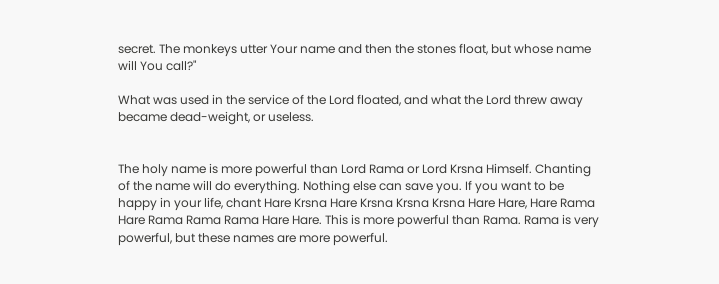secret. The monkeys utter Your name and then the stones float, but whose name will You call?"

What was used in the service of the Lord floated, and what the Lord threw away became dead-weight, or useless.


The holy name is more powerful than Lord Rama or Lord Krsna Himself. Chanting of the name will do everything. Nothing else can save you. If you want to be happy in your life, chant Hare Krsna Hare Krsna Krsna Krsna Hare Hare, Hare Rama Hare Rama Rama Rama Hare Hare. This is more powerful than Rama. Rama is very powerful, but these names are more powerful.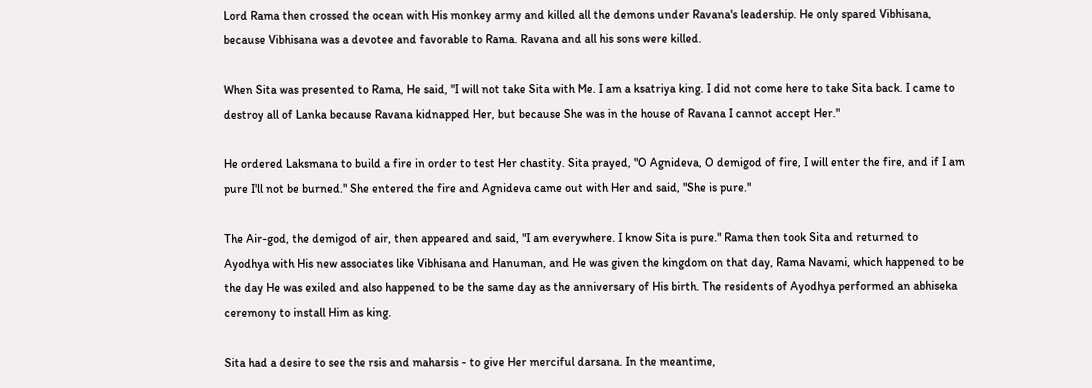Lord Rama then crossed the ocean with His monkey army and killed all the demons under Ravana's leadership. He only spared Vibhisana, because Vibhisana was a devotee and favorable to Rama. Ravana and all his sons were killed.

When Sita was presented to Rama, He said, "I will not take Sita with Me. I am a ksatriya king. I did not come here to take Sita back. I came to destroy all of Lanka because Ravana kidnapped Her, but because She was in the house of Ravana I cannot accept Her."

He ordered Laksmana to build a fire in order to test Her chastity. Sita prayed, "O Agnideva, O demigod of fire, I will enter the fire, and if I am pure I'll not be burned." She entered the fire and Agnideva came out with Her and said, "She is pure."

The Air-god, the demigod of air, then appeared and said, "I am everywhere. I know Sita is pure." Rama then took Sita and returned to Ayodhya with His new associates like Vibhisana and Hanuman, and He was given the kingdom on that day, Rama Navami, which happened to be the day He was exiled and also happened to be the same day as the anniversary of His birth. The residents of Ayodhya performed an abhiseka ceremony to install Him as king.

Sita had a desire to see the rsis and maharsis - to give Her merciful darsana. In the meantime,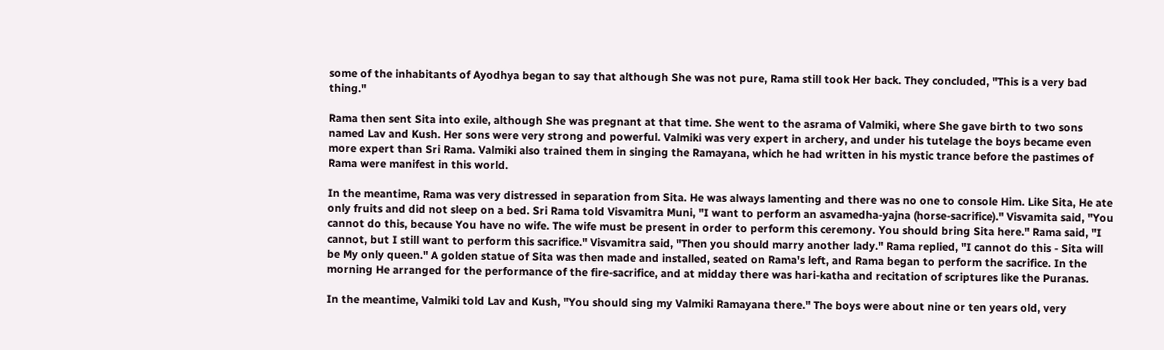some of the inhabitants of Ayodhya began to say that although She was not pure, Rama still took Her back. They concluded, "This is a very bad thing."

Rama then sent Sita into exile, although She was pregnant at that time. She went to the asrama of Valmiki, where She gave birth to two sons named Lav and Kush. Her sons were very strong and powerful. Valmiki was very expert in archery, and under his tutelage the boys became even more expert than Sri Rama. Valmiki also trained them in singing the Ramayana, which he had written in his mystic trance before the pastimes of Rama were manifest in this world.

In the meantime, Rama was very distressed in separation from Sita. He was always lamenting and there was no one to console Him. Like Sita, He ate only fruits and did not sleep on a bed. Sri Rama told Visvamitra Muni, "I want to perform an asvamedha-yajna (horse-sacrifice)." Visvamita said, "You cannot do this, because You have no wife. The wife must be present in order to perform this ceremony. You should bring Sita here." Rama said, "I cannot, but I still want to perform this sacrifice." Visvamitra said, "Then you should marry another lady." Rama replied, "I cannot do this - Sita will be My only queen." A golden statue of Sita was then made and installed, seated on Rama's left, and Rama began to perform the sacrifice. In the morning He arranged for the performance of the fire-sacrifice, and at midday there was hari-katha and recitation of scriptures like the Puranas.

In the meantime, Valmiki told Lav and Kush, "You should sing my Valmiki Ramayana there." The boys were about nine or ten years old, very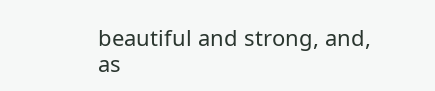beautiful and strong, and, as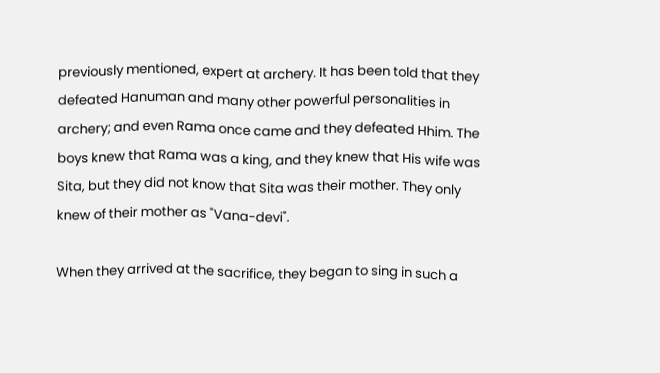previously mentioned, expert at archery. It has been told that they defeated Hanuman and many other powerful personalities in archery; and even Rama once came and they defeated Hhim. The boys knew that Rama was a king, and they knew that His wife was Sita, but they did not know that Sita was their mother. They only knew of their mother as "Vana-devi".

When they arrived at the sacrifice, they began to sing in such a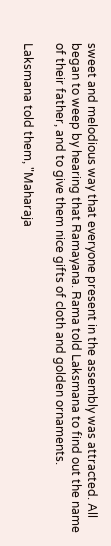sweet and melodious way that everyone present in the assembly was attracted. All began to weep by hearing that Ramayana. Rama told Laksmana to find out the name of their father, and to give them nice gifts of cloth and golden ornaments.

Laksmana told them, "Maharaja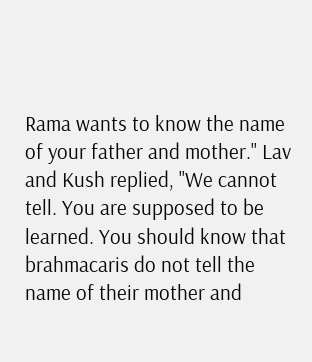Rama wants to know the name of your father and mother." Lav and Kush replied, "We cannot tell. You are supposed to be learned. You should know that brahmacaris do not tell the name of their mother and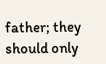father; they should only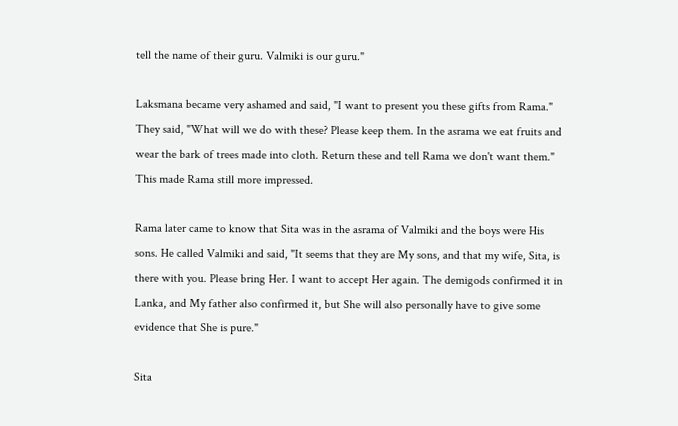tell the name of their guru. Valmiki is our guru."

Laksmana became very ashamed and said, "I want to present you these gifts from Rama." They said, "What will we do with these? Please keep them. In the asrama we eat fruits and wear the bark of trees made into cloth. Return these and tell Rama we don't want them." This made Rama still more impressed.

Rama later came to know that Sita was in the asrama of Valmiki and the boys were His sons. He called Valmiki and said, "It seems that they are My sons, and that my wife, Sita, is there with you. Please bring Her. I want to accept Her again. The demigods confirmed it in Lanka, and My father also confirmed it, but She will also personally have to give some evidence that She is pure."

Sita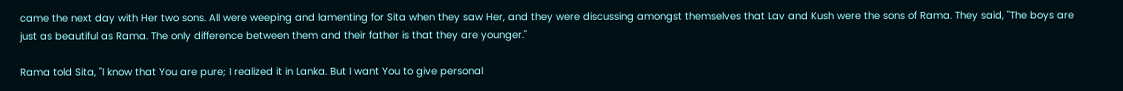came the next day with Her two sons. All were weeping and lamenting for Sita when they saw Her, and they were discussing amongst themselves that Lav and Kush were the sons of Rama. They said, "The boys are just as beautiful as Rama. The only difference between them and their father is that they are younger."

Rama told Sita, "I know that You are pure; I realized it in Lanka. But I want You to give personal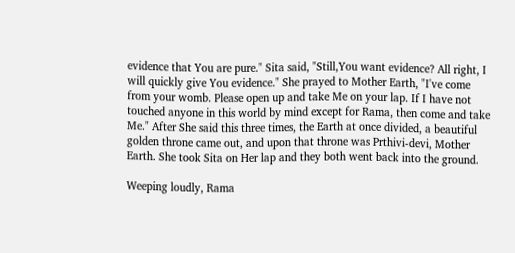evidence that You are pure." Sita said, "Still,You want evidence? All right, I will quickly give You evidence." She prayed to Mother Earth, "I've come from your womb. Please open up and take Me on your lap. If I have not touched anyone in this world by mind except for Rama, then come and take Me." After She said this three times, the Earth at once divided, a beautiful golden throne came out, and upon that throne was Prthivi-devi, Mother Earth. She took Sita on Her lap and they both went back into the ground.

Weeping loudly, Rama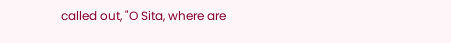called out, "O Sita, where are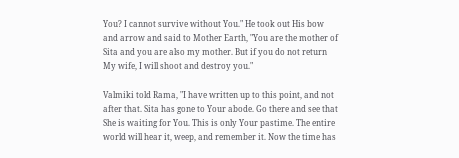You? I cannot survive without You." He took out His bow and arrow and said to Mother Earth, "You are the mother of Sita and you are also my mother. But if you do not return My wife, I will shoot and destroy you."

Valmiki told Rama, "I have written up to this point, and not after that. Sita has gone to Your abode. Go there and see that She is waiting for You. This is only Your pastime. The entire world will hear it, weep, and remember it. Now the time has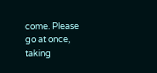come. Please go at once, taking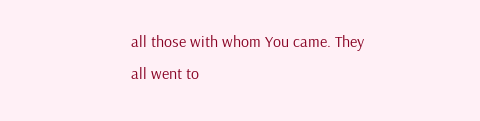all those with whom You came. They all went to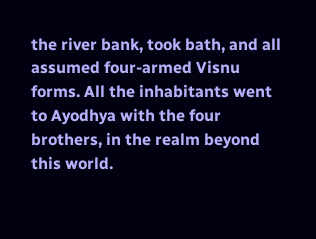the river bank, took bath, and all assumed four-armed Visnu forms. All the inhabitants went to Ayodhya with the four brothers, in the realm beyond this world.